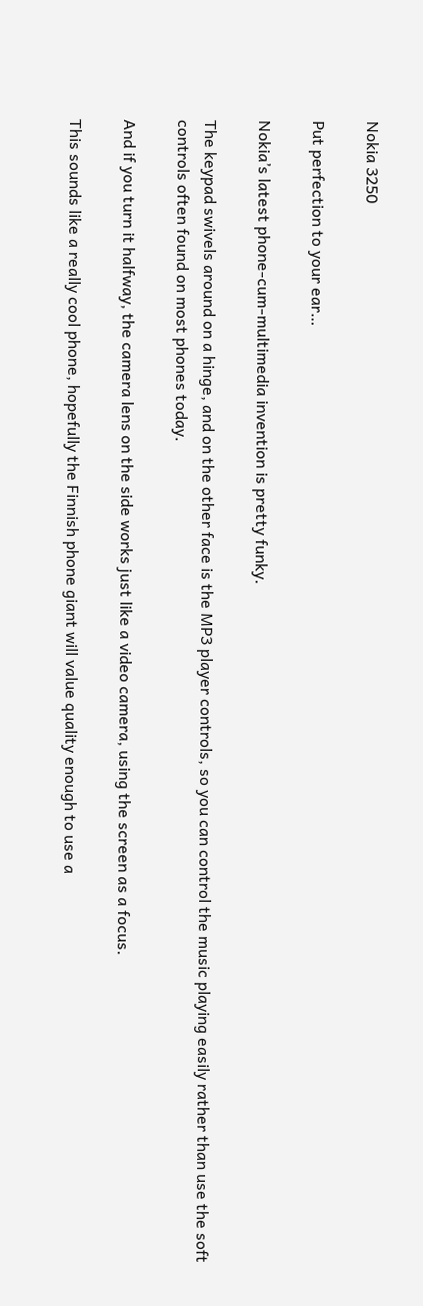Nokia 3250

Put perfection to your ear…

Nokia’s latest phone-cum-multimedia invention is pretty funky.

The keypad swivels around on a hinge, and on the other face is the MP3 player controls, so you can control the music playing easily rather than use the soft controls often found on most phones today.

And if you turn it halfway, the camera lens on the side works just like a video camera, using the screen as a focus.

This sounds like a really cool phone, hopefully the Finnish phone giant will value quality enough to use a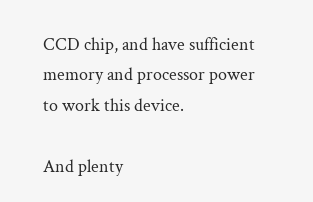CCD chip, and have sufficient memory and processor power to work this device.

And plenty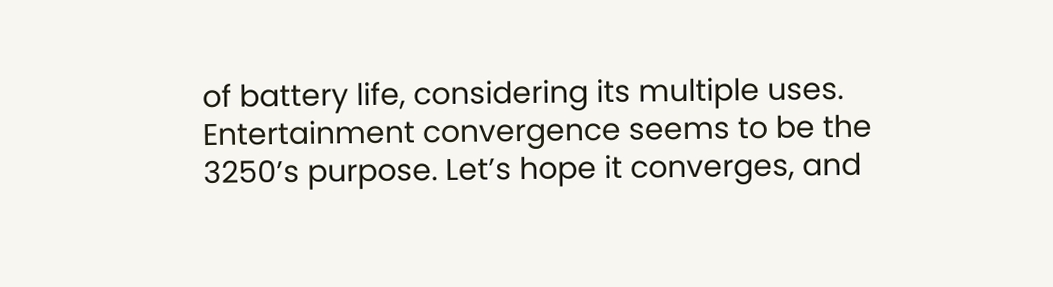of battery life, considering its multiple uses. Entertainment convergence seems to be the 3250’s purpose. Let’s hope it converges, and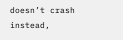doesn’t crash instead,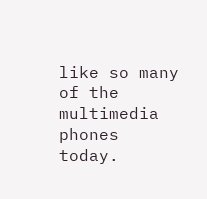like so many of the multimedia phones today.